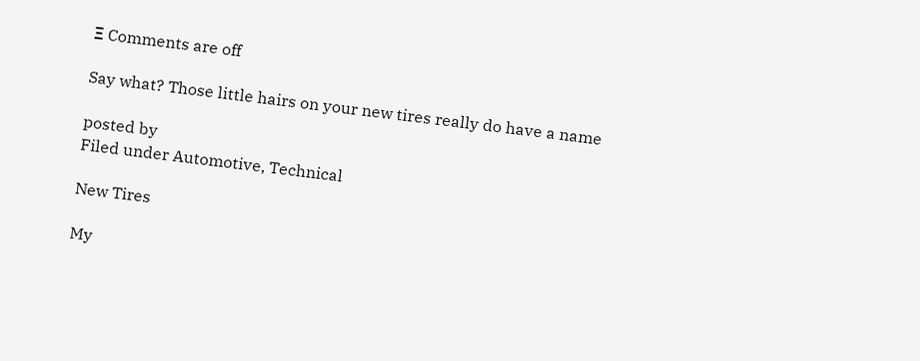Ξ Comments are off

Say what? Those little hairs on your new tires really do have a name

posted by
Filed under Automotive, Technical

New Tires

My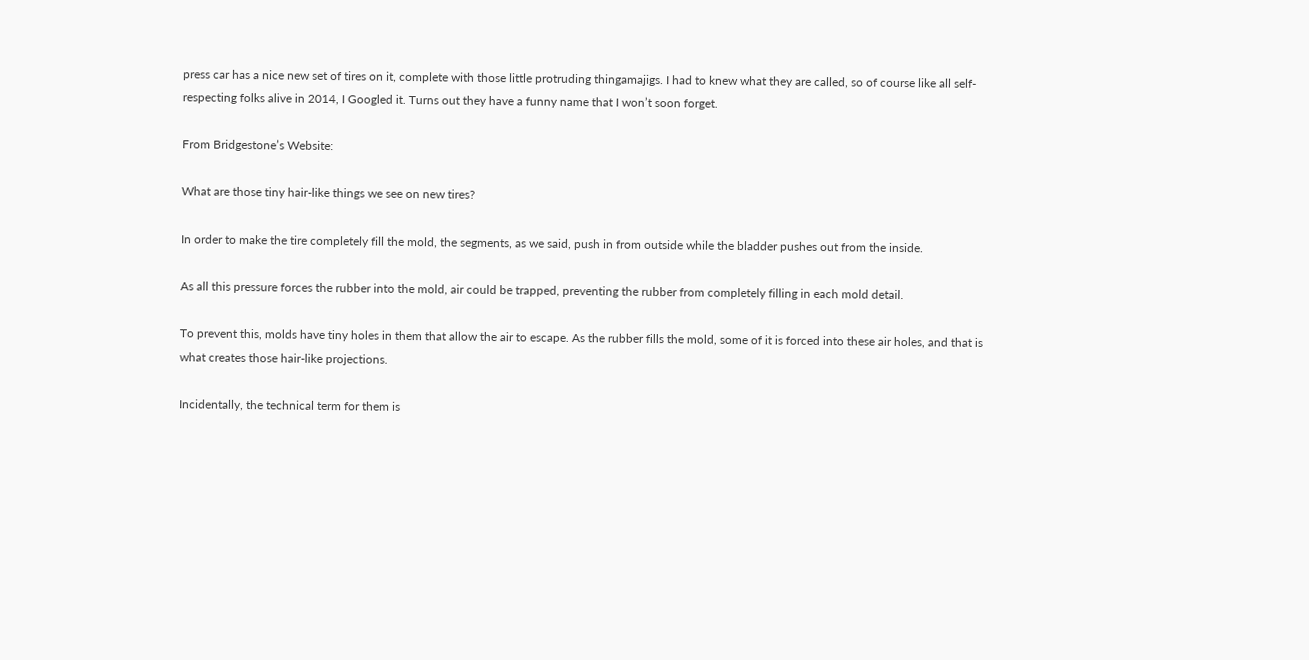press car has a nice new set of tires on it, complete with those little protruding thingamajigs. I had to knew what they are called, so of course like all self-respecting folks alive in 2014, I Googled it. Turns out they have a funny name that I won’t soon forget.

From Bridgestone’s Website:

What are those tiny hair-like things we see on new tires?

In order to make the tire completely fill the mold, the segments, as we said, push in from outside while the bladder pushes out from the inside.

As all this pressure forces the rubber into the mold, air could be trapped, preventing the rubber from completely filling in each mold detail.

To prevent this, molds have tiny holes in them that allow the air to escape. As the rubber fills the mold, some of it is forced into these air holes, and that is what creates those hair-like projections.

Incidentally, the technical term for them is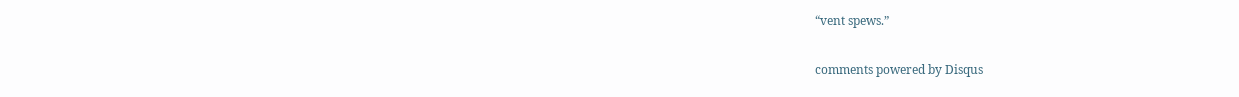“vent spews.”

comments powered by Disqus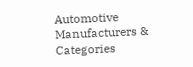Automotive Manufacturers & Categories